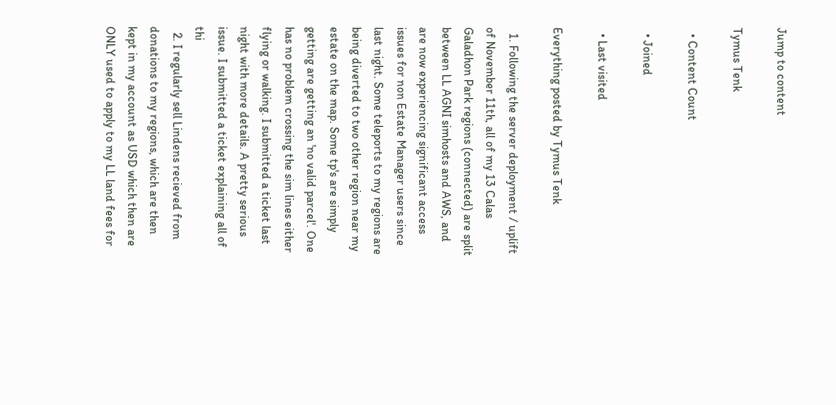Jump to content

Tymus Tenk

  • Content Count

  • Joined

  • Last visited

Everything posted by Tymus Tenk

  1. Following the server deployment / uplift of November 11th, all of my 13 Calas Galadhon Park regions (connected) are split between LL AGNI simhosts and AWS, and are now experiencing significant access issues for non Estate Manager users since last night. Some teleports to my regions are being diverted to two other region near my estate on the map. Some tp's are simply getting are getting an 'no valid parcel'. One has no problem crossing the sim lines either flying or walking. I submitted a ticket last night with more details. A pretty serious issue. I submitted a ticket explaining all of thi
  2. I regularly sell Lindens recieved from donations to my regions, which are then kept in my account as USD which then are ONLY used to apply to my LL land fees for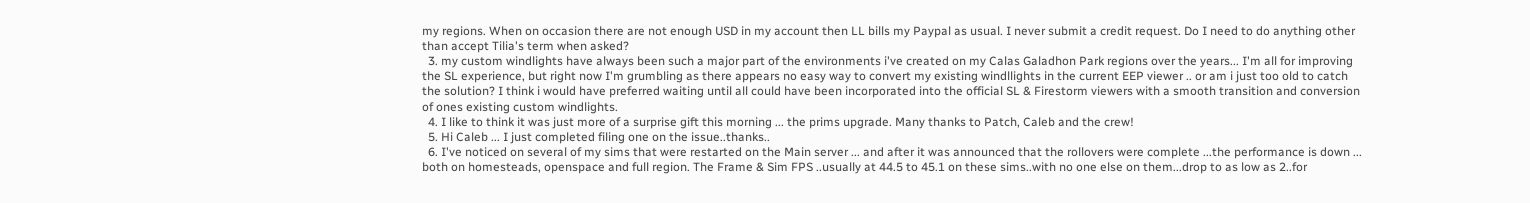my regions. When on occasion there are not enough USD in my account then LL bills my Paypal as usual. I never submit a credit request. Do I need to do anything other than accept Tilia's term when asked?
  3. my custom windlights have always been such a major part of the environments i've created on my Calas Galadhon Park regions over the years... I'm all for improving the SL experience, but right now I'm grumbling as there appears no easy way to convert my existing windllights in the current EEP viewer .. or am i just too old to catch the solution? I think i would have preferred waiting until all could have been incorporated into the official SL & Firestorm viewers with a smooth transition and conversion of ones existing custom windlights.
  4. I like to think it was just more of a surprise gift this morning ... the prims upgrade. Many thanks to Patch, Caleb and the crew!
  5. Hi Caleb ... I just completed filing one on the issue..thanks..
  6. I've noticed on several of my sims that were restarted on the Main server ... and after it was announced that the rollovers were complete ...the performance is down ... both on homesteads, openspace and full region. The Frame & Sim FPS ..usually at 44.5 to 45.1 on these sims..with no one else on them...drop to as low as 2..for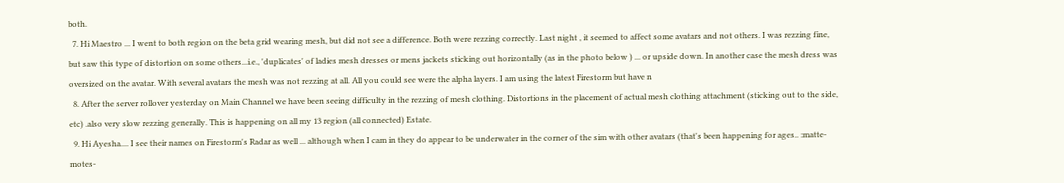both.
  7. Hi Maestro ... I went to both region on the beta grid wearing mesh, but did not see a difference. Both were rezzing correctly. Last night , it seemed to affect some avatars and not others. I was rezzing fine, but saw this type of distortion on some others...i.e., 'duplicates' of ladies mesh dresses or mens jackets sticking out horizontally (as in the photo below ) ... or upside down. In another case the mesh dress was oversized on the avatar. With several avatars the mesh was not rezzing at all. All you could see were the alpha layers. I am using the latest Firestorm but have n
  8. After the server rollover yesterday on Main Channel we have been seeing difficulty in the rezzing of mesh clothing. Distortions in the placement of actual mesh clothing attachment (sticking out to the side, etc) .also very slow rezzing generally. This is happening on all my 13 region (all connected) Estate.
  9. Hi Ayesha.... I see their names on Firestorm's Radar as well ... although when I cam in they do appear to be underwater in the corner of the sim with other avatars (that's been happening for ages.. :matte-motes-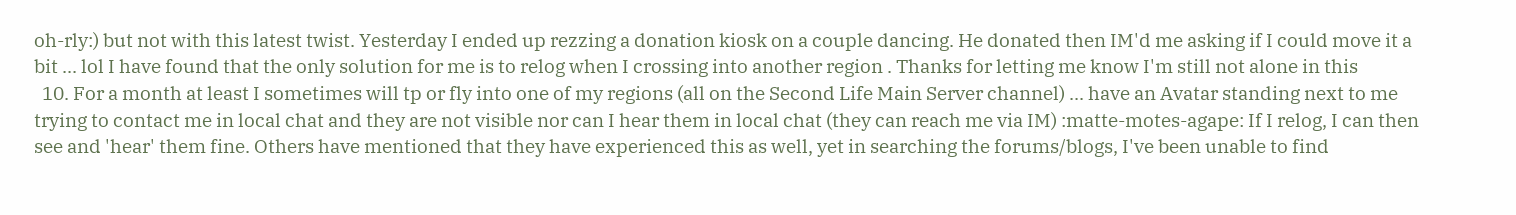oh-rly:) but not with this latest twist. Yesterday I ended up rezzing a donation kiosk on a couple dancing. He donated then IM'd me asking if I could move it a bit ... lol I have found that the only solution for me is to relog when I crossing into another region . Thanks for letting me know I'm still not alone in this
  10. For a month at least I sometimes will tp or fly into one of my regions (all on the Second Life Main Server channel) ... have an Avatar standing next to me trying to contact me in local chat and they are not visible nor can I hear them in local chat (they can reach me via IM) :matte-motes-agape: If I relog, I can then see and 'hear' them fine. Others have mentioned that they have experienced this as well, yet in searching the forums/blogs, I've been unable to find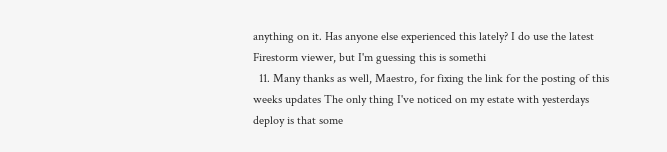anything on it. Has anyone else experienced this lately? I do use the latest Firestorm viewer, but I'm guessing this is somethi
  11. Many thanks as well, Maestro, for fixing the link for the posting of this weeks updates The only thing I've noticed on my estate with yesterdays deploy is that some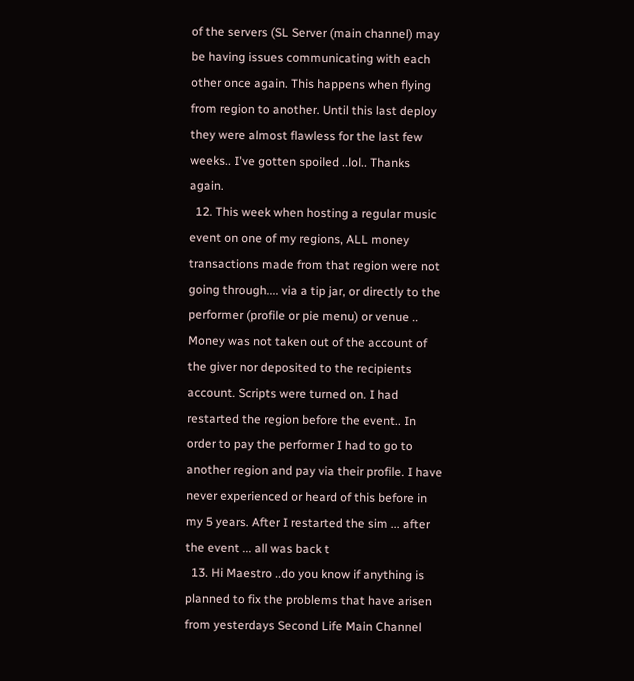of the servers (SL Server (main channel) may be having issues communicating with each other once again. This happens when flying from region to another. Until this last deploy they were almost flawless for the last few weeks.. I've gotten spoiled ..lol.. Thanks again.
  12. This week when hosting a regular music event on one of my regions, ALL money transactions made from that region were not going through.... via a tip jar, or directly to the performer (profile or pie menu) or venue .. Money was not taken out of the account of the giver nor deposited to the recipients account. Scripts were turned on. I had restarted the region before the event.. In order to pay the performer I had to go to another region and pay via their profile. I have never experienced or heard of this before in my 5 years. After I restarted the sim ... after the event ... all was back t
  13. Hi Maestro ..do you know if anything is planned to fix the problems that have arisen from yesterdays Second Life Main Channel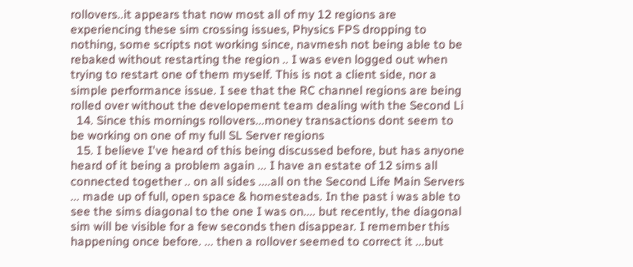rollovers..it appears that now most all of my 12 regions are experiencing these sim crossing issues, Physics FPS dropping to nothing, some scripts not working since, navmesh not being able to be rebaked without restarting the region .. I was even logged out when trying to restart one of them myself. This is not a client side, nor a simple performance issue. I see that the RC channel regions are being rolled over without the developement team dealing with the Second Li
  14. Since this mornings rollovers...money transactions dont seem to be working on one of my full SL Server regions
  15. I believe I've heard of this being discussed before, but has anyone heard of it being a problem again ... I have an estate of 12 sims all connected together .. on all sides ....all on the Second Life Main Servers ... made up of full, open space & homesteads. In the past i was able to see the sims diagonal to the one I was on.... but recently, the diagonal sim will be visible for a few seconds then disappear. I remember this happening once before. ... then a rollover seemed to correct it ...but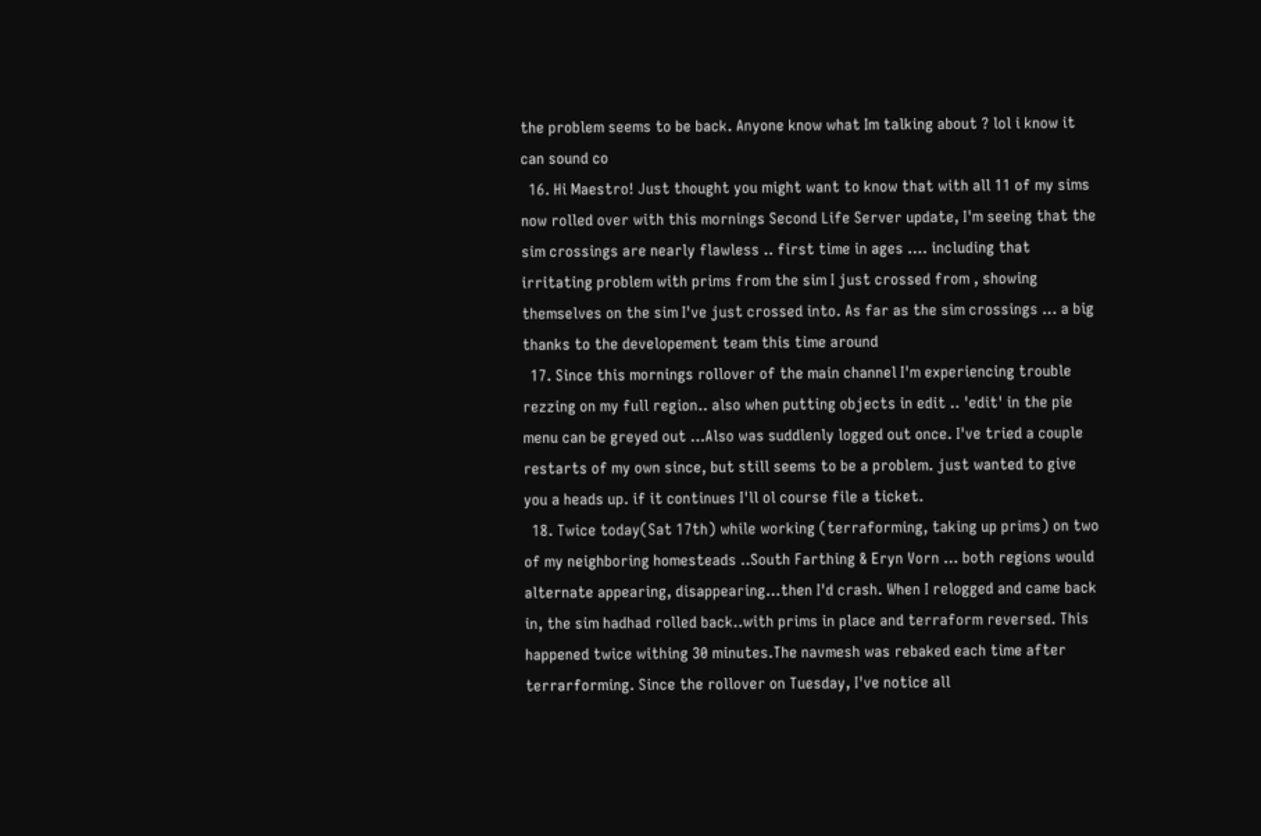the problem seems to be back. Anyone know what Im talking about ? lol i know it can sound co
  16. Hi Maestro! Just thought you might want to know that with all 11 of my sims now rolled over with this mornings Second Life Server update, I'm seeing that the sim crossings are nearly flawless .. first time in ages .... including that irritating problem with prims from the sim I just crossed from , showing themselves on the sim I've just crossed into. As far as the sim crossings ... a big thanks to the developement team this time around
  17. Since this mornings rollover of the main channel I'm experiencing trouble rezzing on my full region.. also when putting objects in edit .. 'edit' in the pie menu can be greyed out ...Also was suddlenly logged out once. I've tried a couple restarts of my own since, but still seems to be a problem. just wanted to give you a heads up. if it continues I'll ol course file a ticket.
  18. Twice today(Sat 17th) while working (terraforming, taking up prims) on two of my neighboring homesteads ..South Farthing & Eryn Vorn ... both regions would alternate appearing, disappearing...then I'd crash. When I relogged and came back in, the sim hadhad rolled back..with prims in place and terraform reversed. This happened twice withing 30 minutes.The navmesh was rebaked each time after terrarforming. Since the rollover on Tuesday, I've notice all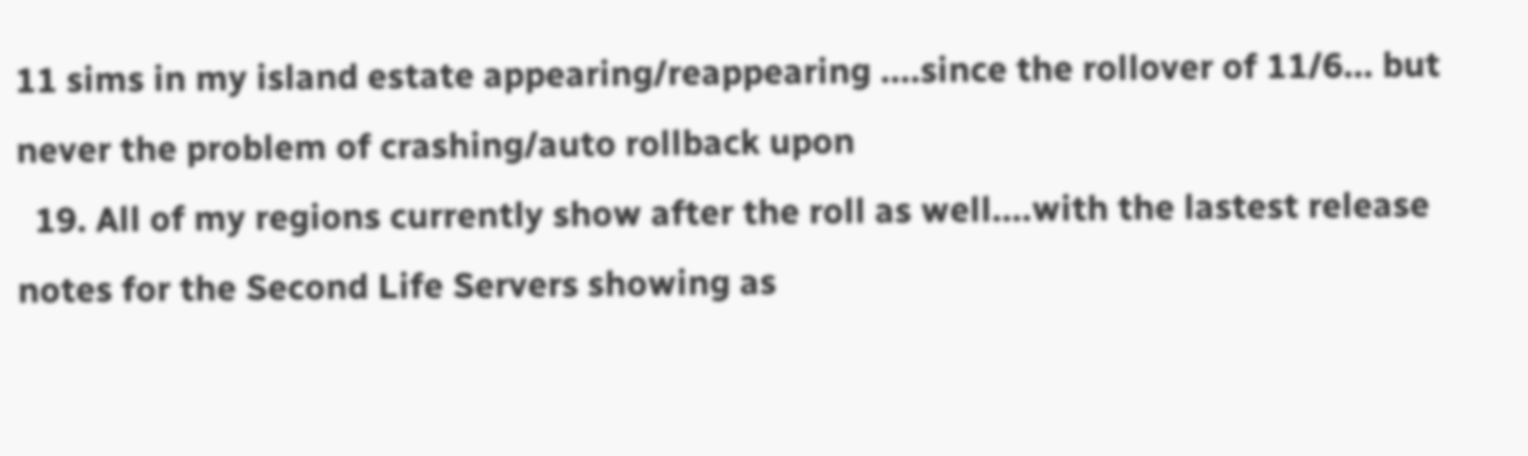11 sims in my island estate appearing/reappearing ....since the rollover of 11/6... but never the problem of crashing/auto rollback upon
  19. All of my regions currently show after the roll as well....with the lastest release notes for the Second Life Servers showing as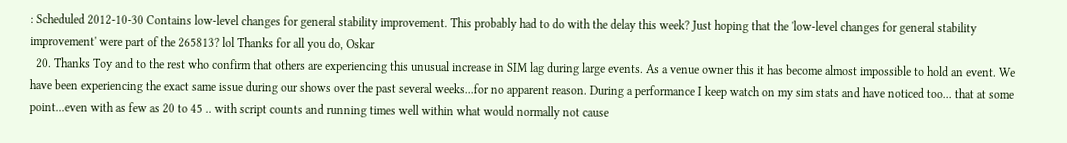: Scheduled 2012-10-30 Contains low-level changes for general stability improvement. This probably had to do with the delay this week? Just hoping that the 'low-level changes for general stability improvement' were part of the 265813? lol Thanks for all you do, Oskar
  20. Thanks Toy and to the rest who confirm that others are experiencing this unusual increase in SIM lag during large events. As a venue owner this it has become almost impossible to hold an event. We have been experiencing the exact same issue during our shows over the past several weeks...for no apparent reason. During a performance I keep watch on my sim stats and have noticed too... that at some point...even with as few as 20 to 45 .. with script counts and running times well within what would normally not cause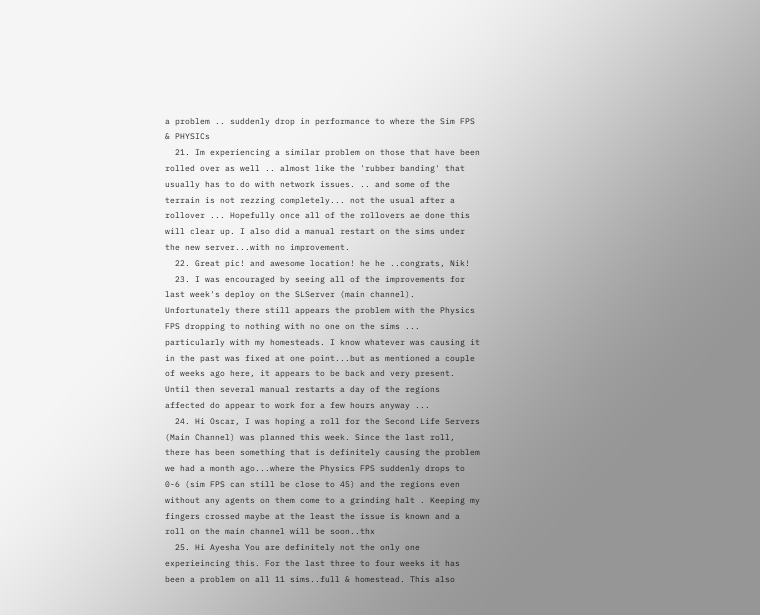a problem .. suddenly drop in performance to where the Sim FPS & PHYSICs
  21. Im experiencing a similar problem on those that have been rolled over as well .. almost like the 'rubber banding' that usually has to do with network issues. .. and some of the terrain is not rezzing completely... not the usual after a rollover ... Hopefully once all of the rollovers ae done this will clear up. I also did a manual restart on the sims under the new server...with no improvement.
  22. Great pic! and awesome location! he he ..congrats, Nik!
  23. I was encouraged by seeing all of the improvements for last week's deploy on the SLServer (main channel). Unfortunately there still appears the problem with the Physics FPS dropping to nothing with no one on the sims ... particularly with my homesteads. I know whatever was causing it in the past was fixed at one point...but as mentioned a couple of weeks ago here, it appears to be back and very present. Until then several manual restarts a day of the regions affected do appear to work for a few hours anyway ...
  24. Hi Oscar, I was hoping a roll for the Second Life Servers (Main Channel) was planned this week. Since the last roll, there has been something that is definitely causing the problem we had a month ago...where the Physics FPS suddenly drops to 0-6 (sim FPS can still be close to 45) and the regions even without any agents on them come to a grinding halt . Keeping my fingers crossed maybe at the least the issue is known and a roll on the main channel will be soon..thx
  25. Hi Ayesha You are definitely not the only one experieincing this. For the last three to four weeks it has been a problem on all 11 sims..full & homestead. This also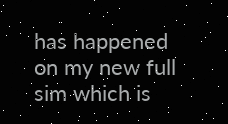has happened on my new full sim which is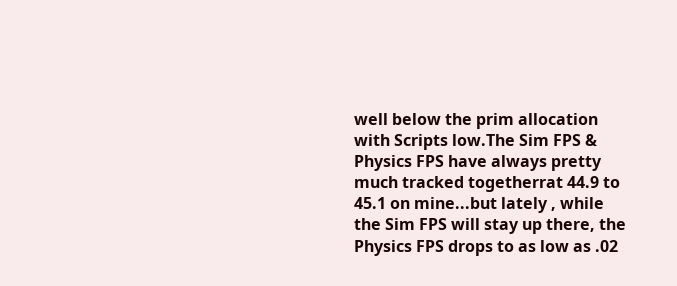well below the prim allocation with Scripts low.The Sim FPS & Physics FPS have always pretty much tracked togetherrat 44.9 to 45.1 on mine...but lately , while the Sim FPS will stay up there, the Physics FPS drops to as low as .02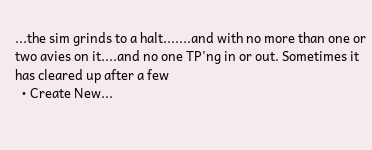...the sim grinds to a halt.......and with no more than one or two avies on it....and no one TP'ng in or out. Sometimes it has cleared up after a few
  • Create New...